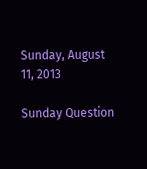Sunday, August 11, 2013

Sunday Question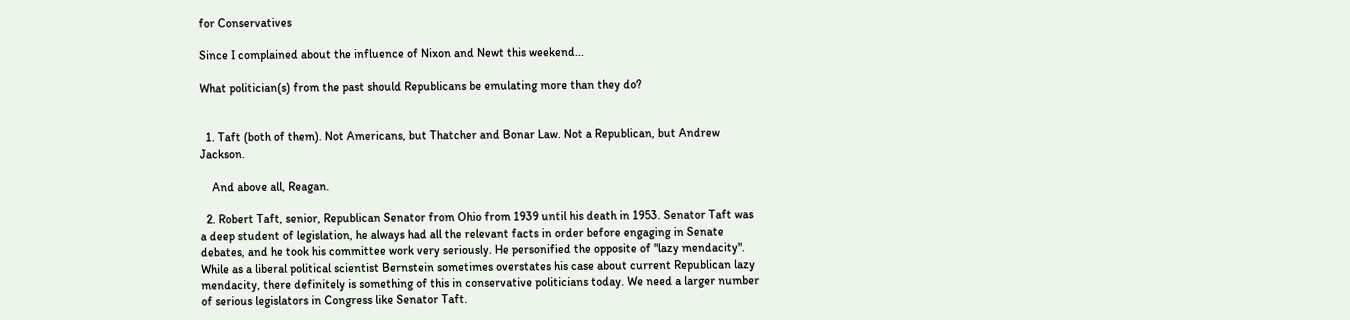for Conservatives

Since I complained about the influence of Nixon and Newt this weekend...

What politician(s) from the past should Republicans be emulating more than they do?


  1. Taft (both of them). Not Americans, but Thatcher and Bonar Law. Not a Republican, but Andrew Jackson.

    And above all, Reagan.

  2. Robert Taft, senior, Republican Senator from Ohio from 1939 until his death in 1953. Senator Taft was a deep student of legislation, he always had all the relevant facts in order before engaging in Senate debates, and he took his committee work very seriously. He personified the opposite of "lazy mendacity". While as a liberal political scientist Bernstein sometimes overstates his case about current Republican lazy mendacity, there definitely is something of this in conservative politicians today. We need a larger number of serious legislators in Congress like Senator Taft.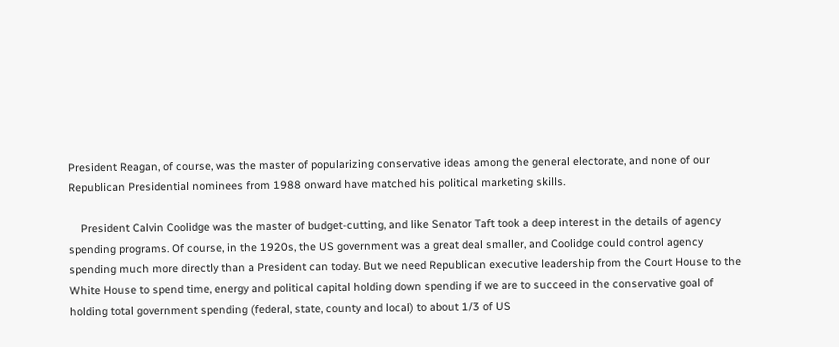President Reagan, of course, was the master of popularizing conservative ideas among the general electorate, and none of our Republican Presidential nominees from 1988 onward have matched his political marketing skills.

    President Calvin Coolidge was the master of budget-cutting, and like Senator Taft took a deep interest in the details of agency spending programs. Of course, in the 1920s, the US government was a great deal smaller, and Coolidge could control agency spending much more directly than a President can today. But we need Republican executive leadership from the Court House to the White House to spend time, energy and political capital holding down spending if we are to succeed in the conservative goal of holding total government spending (federal, state, county and local) to about 1/3 of US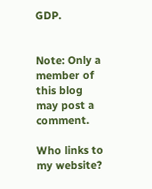GDP.


Note: Only a member of this blog may post a comment.

Who links to my website?